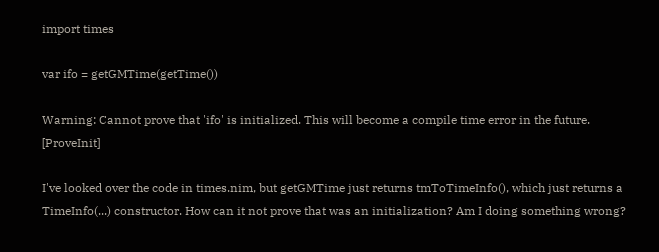import times

var ifo = getGMTime(getTime())

Warning: Cannot prove that 'ifo' is initialized. This will become a compile time error in the future. [ProveInit]

I've looked over the code in times.nim, but getGMTime just returns tmToTimeInfo(), which just returns a TimeInfo(...) constructor. How can it not prove that was an initialization? Am I doing something wrong?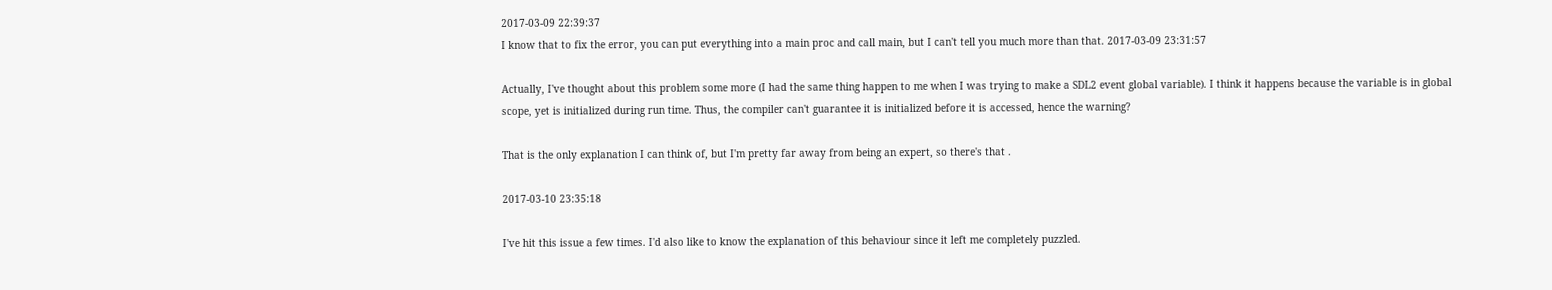2017-03-09 22:39:37
I know that to fix the error, you can put everything into a main proc and call main, but I can't tell you much more than that. 2017-03-09 23:31:57

Actually, I've thought about this problem some more (I had the same thing happen to me when I was trying to make a SDL2 event global variable). I think it happens because the variable is in global scope, yet is initialized during run time. Thus, the compiler can't guarantee it is initialized before it is accessed, hence the warning?

That is the only explanation I can think of, but I'm pretty far away from being an expert, so there's that .

2017-03-10 23:35:18

I've hit this issue a few times. I'd also like to know the explanation of this behaviour since it left me completely puzzled.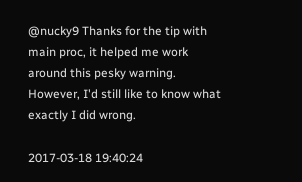@nucky9 Thanks for the tip with main proc, it helped me work around this pesky warning. However, I'd still like to know what exactly I did wrong.

2017-03-18 19:40:24